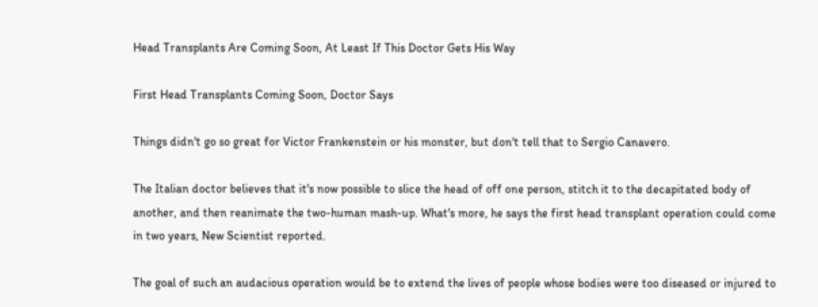Head Transplants Are Coming Soon, At Least If This Doctor Gets His Way

First Head Transplants Coming Soon, Doctor Says

Things didn't go so great for Victor Frankenstein or his monster, but don't tell that to Sergio Canavero.

The Italian doctor believes that it's now possible to slice the head of off one person, stitch it to the decapitated body of another, and then reanimate the two-human mash-up. What's more, he says the first head transplant operation could come in two years, New Scientist reported.

The goal of such an audacious operation would be to extend the lives of people whose bodies were too diseased or injured to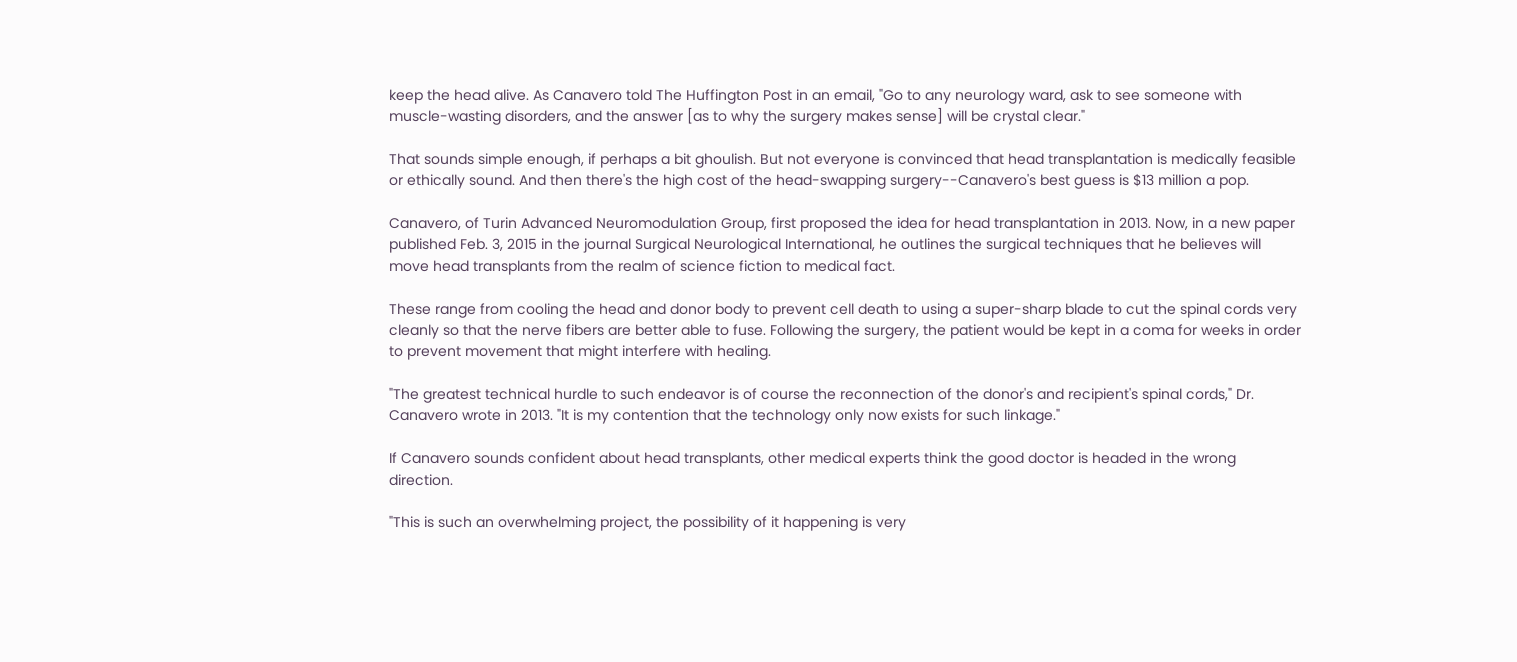keep the head alive. As Canavero told The Huffington Post in an email, "Go to any neurology ward, ask to see someone with muscle-wasting disorders, and the answer [as to why the surgery makes sense] will be crystal clear."

That sounds simple enough, if perhaps a bit ghoulish. But not everyone is convinced that head transplantation is medically feasible or ethically sound. And then there's the high cost of the head-swapping surgery--Canavero's best guess is $13 million a pop.

Canavero, of Turin Advanced Neuromodulation Group, first proposed the idea for head transplantation in 2013. Now, in a new paper published Feb. 3, 2015 in the journal Surgical Neurological International, he outlines the surgical techniques that he believes will move head transplants from the realm of science fiction to medical fact.

These range from cooling the head and donor body to prevent cell death to using a super-sharp blade to cut the spinal cords very cleanly so that the nerve fibers are better able to fuse. Following the surgery, the patient would be kept in a coma for weeks in order to prevent movement that might interfere with healing.

"The greatest technical hurdle to such endeavor is of course the reconnection of the donor's and recipient's spinal cords," Dr. Canavero wrote in 2013. "It is my contention that the technology only now exists for such linkage."

If Canavero sounds confident about head transplants, other medical experts think the good doctor is headed in the wrong direction.

"This is such an overwhelming project, the possibility of it happening is very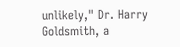unlikely," Dr. Harry Goldsmith, a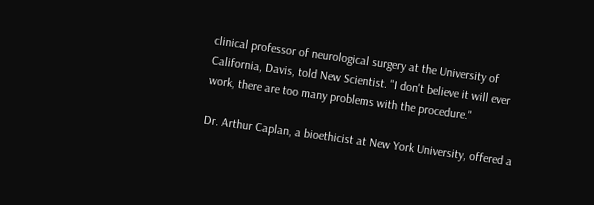clinical professor of neurological surgery at the University of California, Davis, told New Scientist. "I don't believe it will ever work, there are too many problems with the procedure."

Dr. Arthur Caplan, a bioethicist at New York University, offered a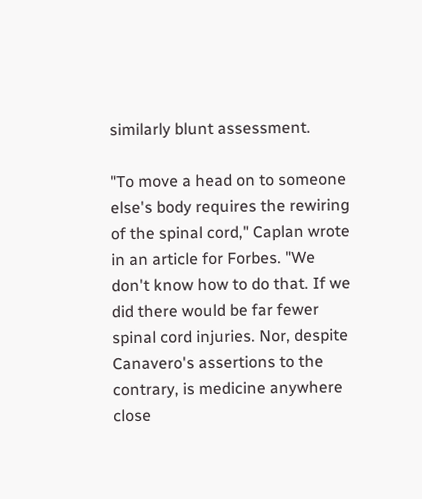similarly blunt assessment.

"To move a head on to someone else's body requires the rewiring of the spinal cord," Caplan wrote in an article for Forbes. "We don't know how to do that. If we did there would be far fewer spinal cord injuries. Nor, despite Canavero's assertions to the contrary, is medicine anywhere close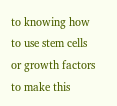to knowing how to use stem cells or growth factors to make this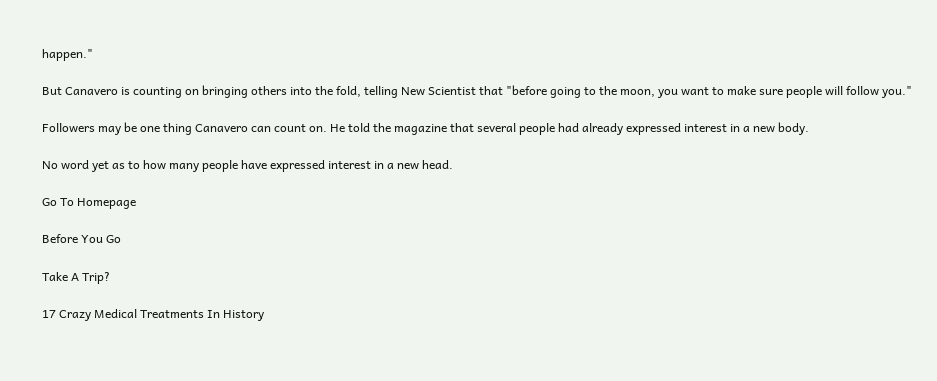happen."

But Canavero is counting on bringing others into the fold, telling New Scientist that "before going to the moon, you want to make sure people will follow you."

Followers may be one thing Canavero can count on. He told the magazine that several people had already expressed interest in a new body.

No word yet as to how many people have expressed interest in a new head.

Go To Homepage

Before You Go

Take A Trip?

17 Crazy Medical Treatments In History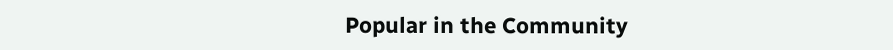Popular in the Community